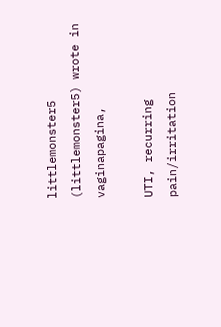littlemonster5 (littlemonster5) wrote in vaginapagina,

UTI, recurring pain/irritation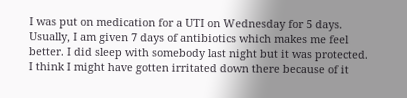I was put on medication for a UTI on Wednesday for 5 days. Usually, I am given 7 days of antibiotics which makes me feel better. I did sleep with somebody last night but it was protected. I think I might have gotten irritated down there because of it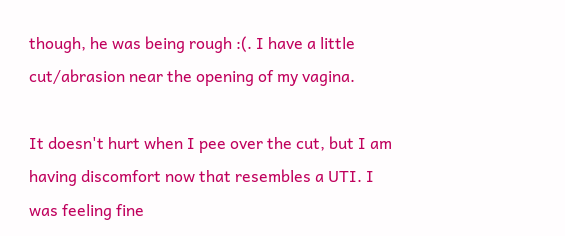though, he was being rough :(. I have a little cut/abrasion near the opening of my vagina.

It doesn't hurt when I pee over the cut, but I am having discomfort now that resembles a UTI. I was feeling fine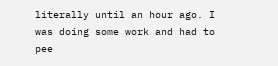literally until an hour ago. I was doing some work and had to pee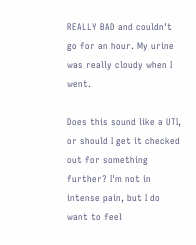REALLY BAD and couldn't go for an hour. My urine was really cloudy when I went.

Does this sound like a UTI, or should I get it checked out for something further? I'm not in intense pain, but I do want to feel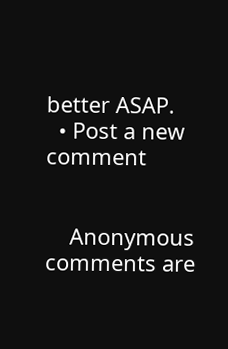better ASAP.
  • Post a new comment


    Anonymous comments are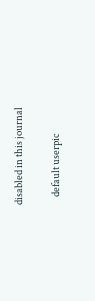disabled in this journal

    default userpic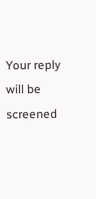Your reply will be screened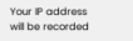Your IP address will be recorded